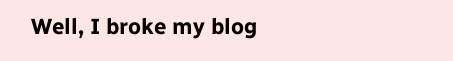Well, I broke my blog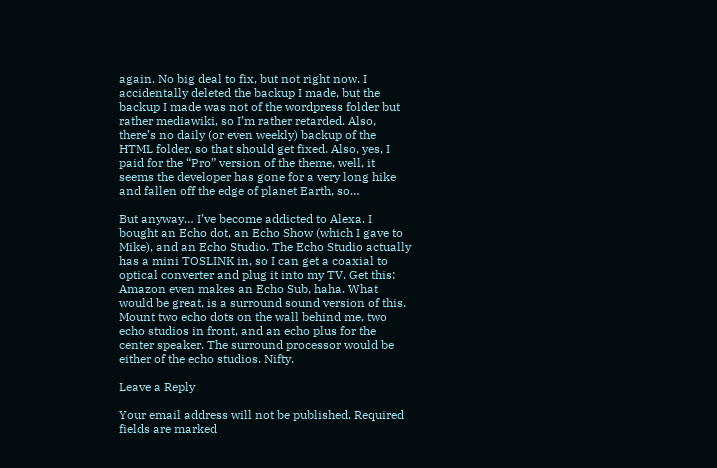again. No big deal to fix, but not right now. I accidentally deleted the backup I made, but the backup I made was not of the wordpress folder but rather mediawiki, so I’m rather retarded. Also, there’s no daily (or even weekly) backup of the HTML folder, so that should get fixed. Also, yes, I paid for the “Pro” version of the theme, well, it seems the developer has gone for a very long hike and fallen off the edge of planet Earth, so…

But anyway… I’ve become addicted to Alexa. I bought an Echo dot, an Echo Show (which I gave to Mike), and an Echo Studio. The Echo Studio actually has a mini TOSLINK in, so I can get a coaxial to optical converter and plug it into my TV. Get this: Amazon even makes an Echo Sub, haha. What would be great, is a surround sound version of this. Mount two echo dots on the wall behind me, two echo studios in front, and an echo plus for the center speaker. The surround processor would be either of the echo studios. Nifty.

Leave a Reply

Your email address will not be published. Required fields are marked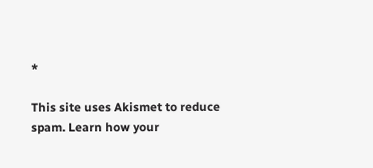*

This site uses Akismet to reduce spam. Learn how your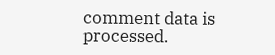comment data is processed.